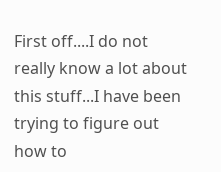First off....I do not really know a lot about this stuff...I have been trying to figure out how to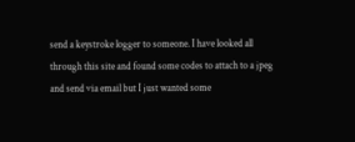send a keystroke logger to someone. I have looked all through this site and found some codes to attach to a jpeg and send via email but I just wanted some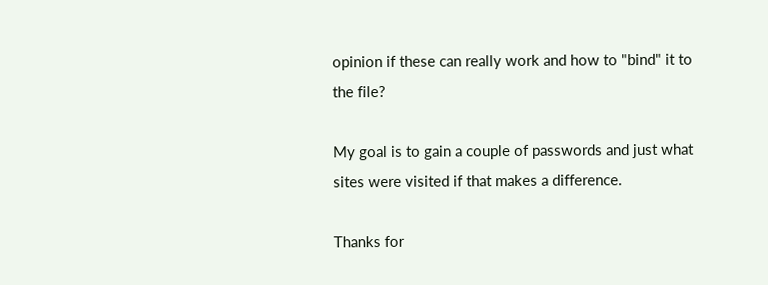opinion if these can really work and how to "bind" it to the file?

My goal is to gain a couple of passwords and just what sites were visited if that makes a difference.

Thanks for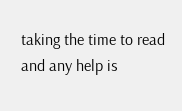taking the time to read and any help is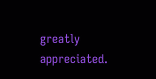greatly appreciated.